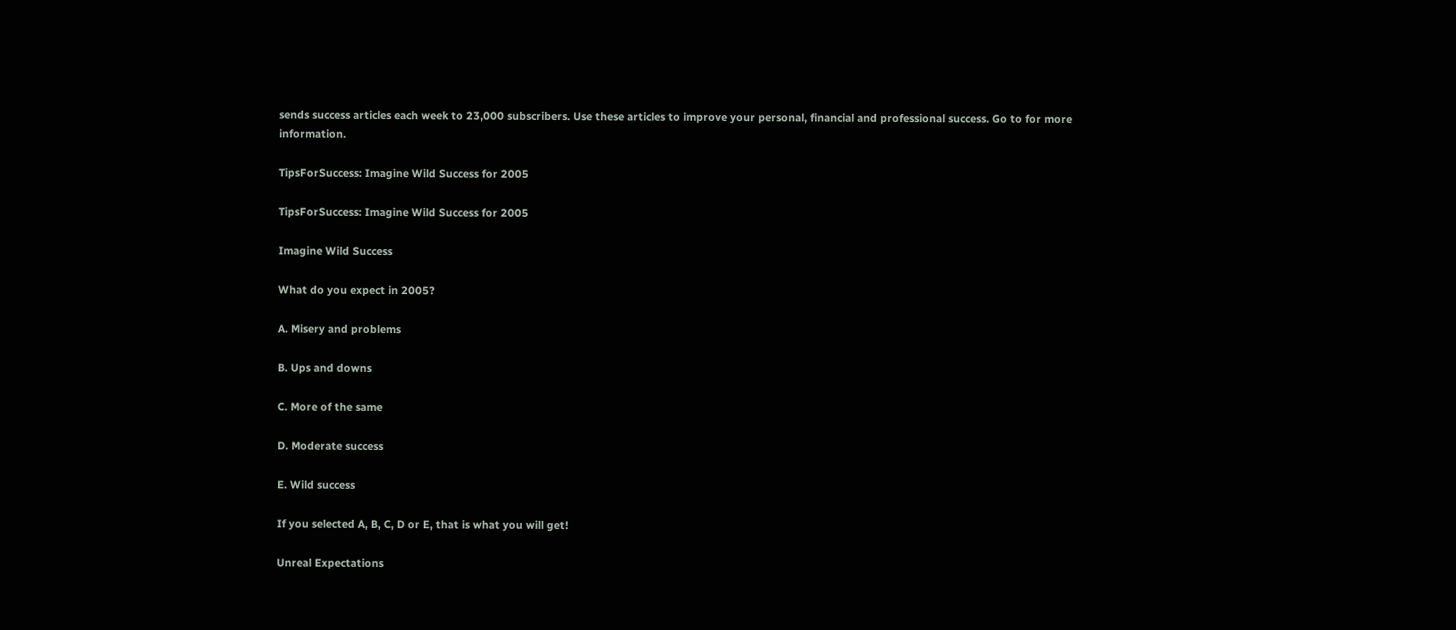sends success articles each week to 23,000 subscribers. Use these articles to improve your personal, financial and professional success. Go to for more information.

TipsForSuccess: Imagine Wild Success for 2005

TipsForSuccess: Imagine Wild Success for 2005

Imagine Wild Success

What do you expect in 2005?

A. Misery and problems

B. Ups and downs

C. More of the same

D. Moderate success

E. Wild success

If you selected A, B, C, D or E, that is what you will get!

Unreal Expectations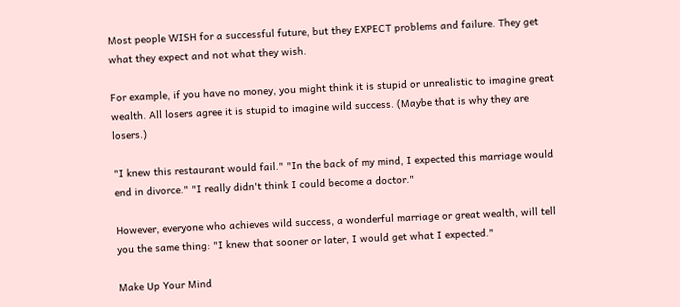Most people WISH for a successful future, but they EXPECT problems and failure. They get what they expect and not what they wish.

For example, if you have no money, you might think it is stupid or unrealistic to imagine great wealth. All losers agree it is stupid to imagine wild success. (Maybe that is why they are losers.)

"I knew this restaurant would fail." "In the back of my mind, I expected this marriage would end in divorce." "I really didn't think I could become a doctor."

However, everyone who achieves wild success, a wonderful marriage or great wealth, will tell you the same thing: "I knew that sooner or later, I would get what I expected."

Make Up Your Mind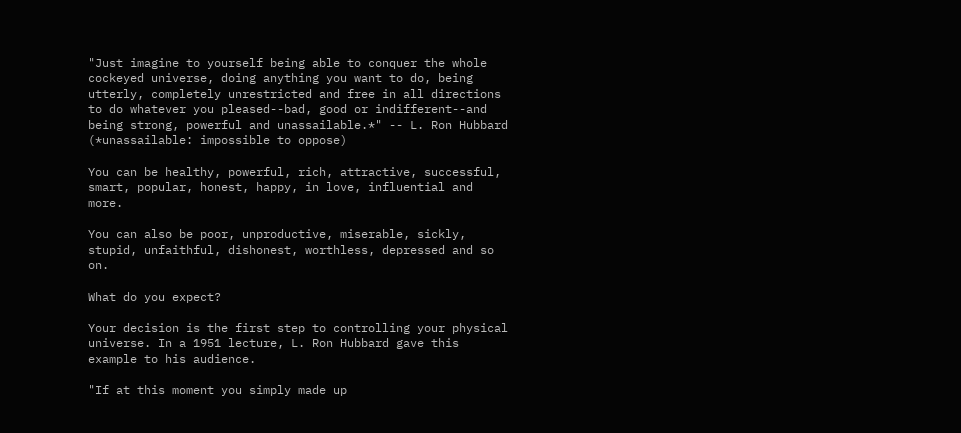"Just imagine to yourself being able to conquer the whole cockeyed universe, doing anything you want to do, being utterly, completely unrestricted and free in all directions to do whatever you pleased--bad, good or indifferent--and being strong, powerful and unassailable.*" -- L. Ron Hubbard (*unassailable: impossible to oppose)

You can be healthy, powerful, rich, attractive, successful, smart, popular, honest, happy, in love, influential and more.

You can also be poor, unproductive, miserable, sickly, stupid, unfaithful, dishonest, worthless, depressed and so on.

What do you expect?

Your decision is the first step to controlling your physical universe. In a 1951 lecture, L. Ron Hubbard gave this example to his audience.

"If at this moment you simply made up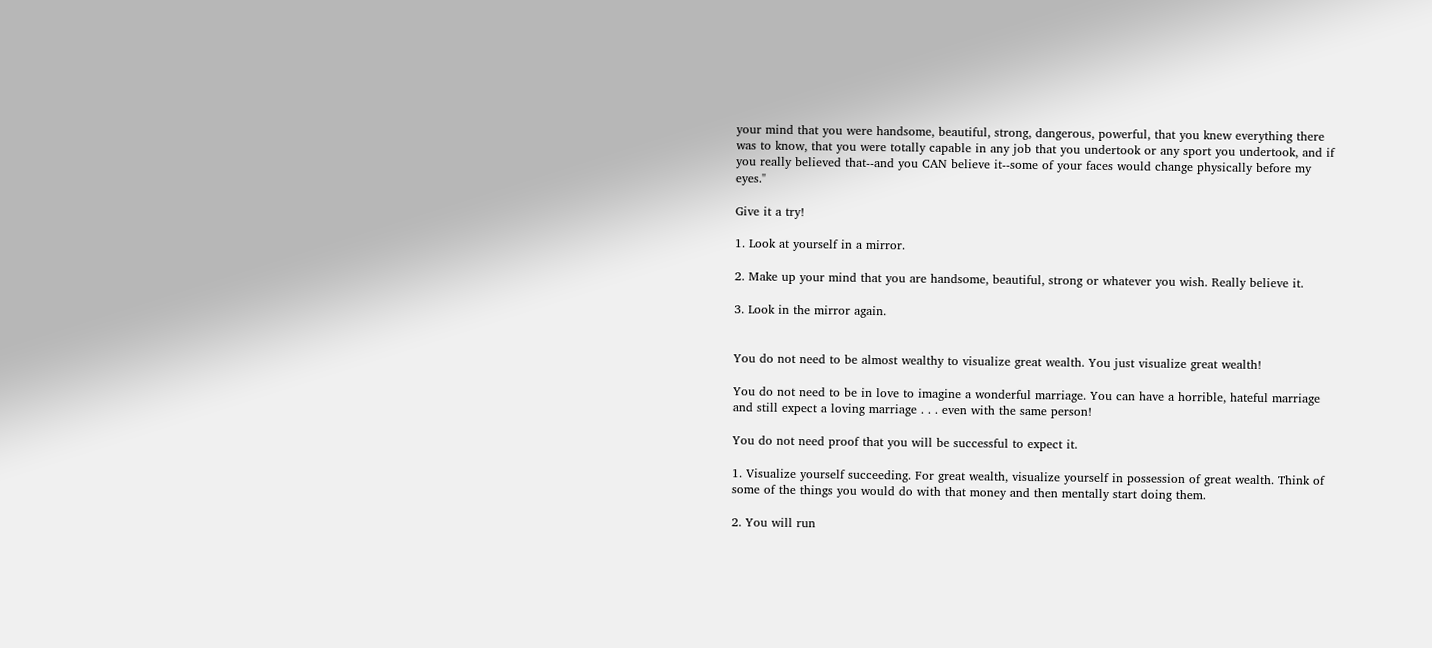your mind that you were handsome, beautiful, strong, dangerous, powerful, that you knew everything there was to know, that you were totally capable in any job that you undertook or any sport you undertook, and if you really believed that--and you CAN believe it--some of your faces would change physically before my eyes."

Give it a try!

1. Look at yourself in a mirror.

2. Make up your mind that you are handsome, beautiful, strong or whatever you wish. Really believe it.

3. Look in the mirror again.


You do not need to be almost wealthy to visualize great wealth. You just visualize great wealth!

You do not need to be in love to imagine a wonderful marriage. You can have a horrible, hateful marriage and still expect a loving marriage . . . even with the same person!

You do not need proof that you will be successful to expect it.

1. Visualize yourself succeeding. For great wealth, visualize yourself in possession of great wealth. Think of some of the things you would do with that money and then mentally start doing them.

2. You will run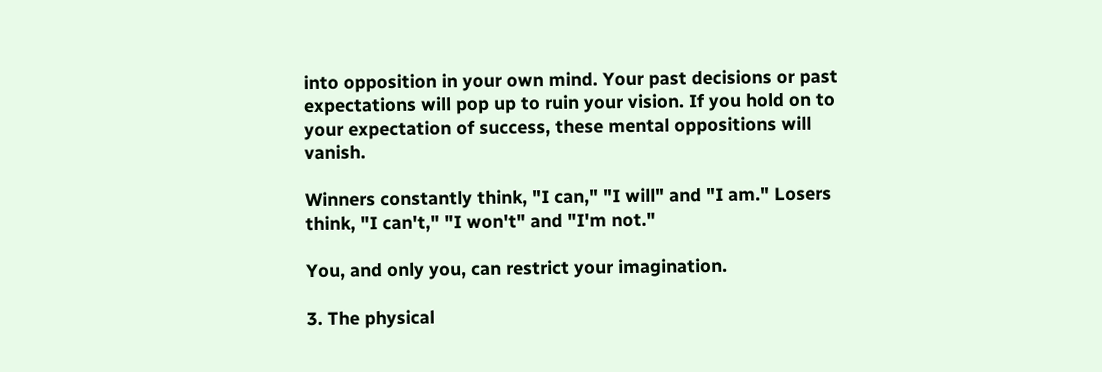into opposition in your own mind. Your past decisions or past expectations will pop up to ruin your vision. If you hold on to your expectation of success, these mental oppositions will vanish.

Winners constantly think, "I can," "I will" and "I am." Losers think, "I can't," "I won't" and "I'm not."

You, and only you, can restrict your imagination.

3. The physical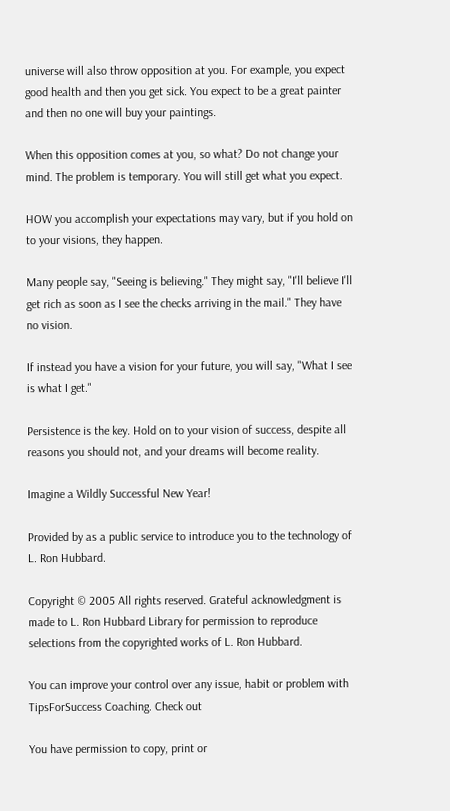universe will also throw opposition at you. For example, you expect good health and then you get sick. You expect to be a great painter and then no one will buy your paintings.

When this opposition comes at you, so what? Do not change your mind. The problem is temporary. You will still get what you expect.

HOW you accomplish your expectations may vary, but if you hold on to your visions, they happen.

Many people say, "Seeing is believing." They might say, "I'll believe I'll get rich as soon as I see the checks arriving in the mail." They have no vision.

If instead you have a vision for your future, you will say, "What I see is what I get."

Persistence is the key. Hold on to your vision of success, despite all reasons you should not, and your dreams will become reality.

Imagine a Wildly Successful New Year!

Provided by as a public service to introduce you to the technology of L. Ron Hubbard.

Copyright © 2005 All rights reserved. Grateful acknowledgment is made to L. Ron Hubbard Library for permission to reproduce selections from the copyrighted works of L. Ron Hubbard.

You can improve your control over any issue, habit or problem with TipsForSuccess Coaching. Check out

You have permission to copy, print or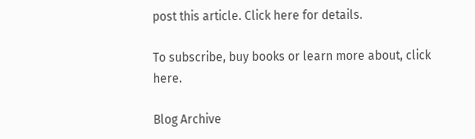post this article. Click here for details.

To subscribe, buy books or learn more about, click here.

Blog Archive